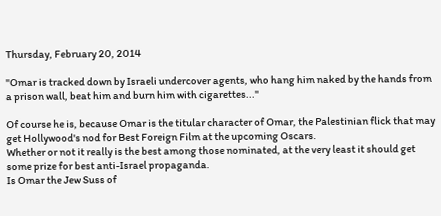Thursday, February 20, 2014

"Omar is tracked down by Israeli undercover agents, who hang him naked by the hands from a prison wall, beat him and burn him with cigarettes..."

Of course he is, because Omar is the titular character of Omar, the Palestinian flick that may get Hollywood's nod for Best Foreign Film at the upcoming Oscars.
Whether or not it really is the best among those nominated, at the very least it should get some prize for best anti-Israel propaganda.
Is Omar the Jew Suss of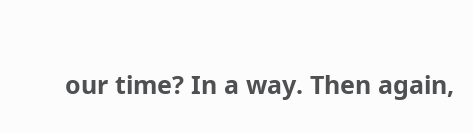our time? In a way. Then again,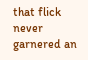that flick never garnered an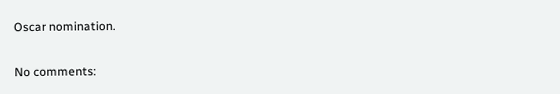Oscar nomination.

No comments: